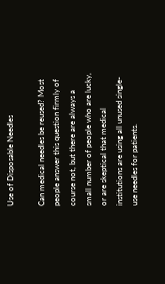Use of Disposable Needles

Can medical needles be reused? Most people answer this question firmly of course not, but there are always a small number of people who are lucky, or are skeptical that medical institutions are using all unused single-use needles for patients.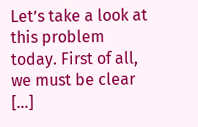Let’s take a look at this problem today. First of all, we must be clear […]